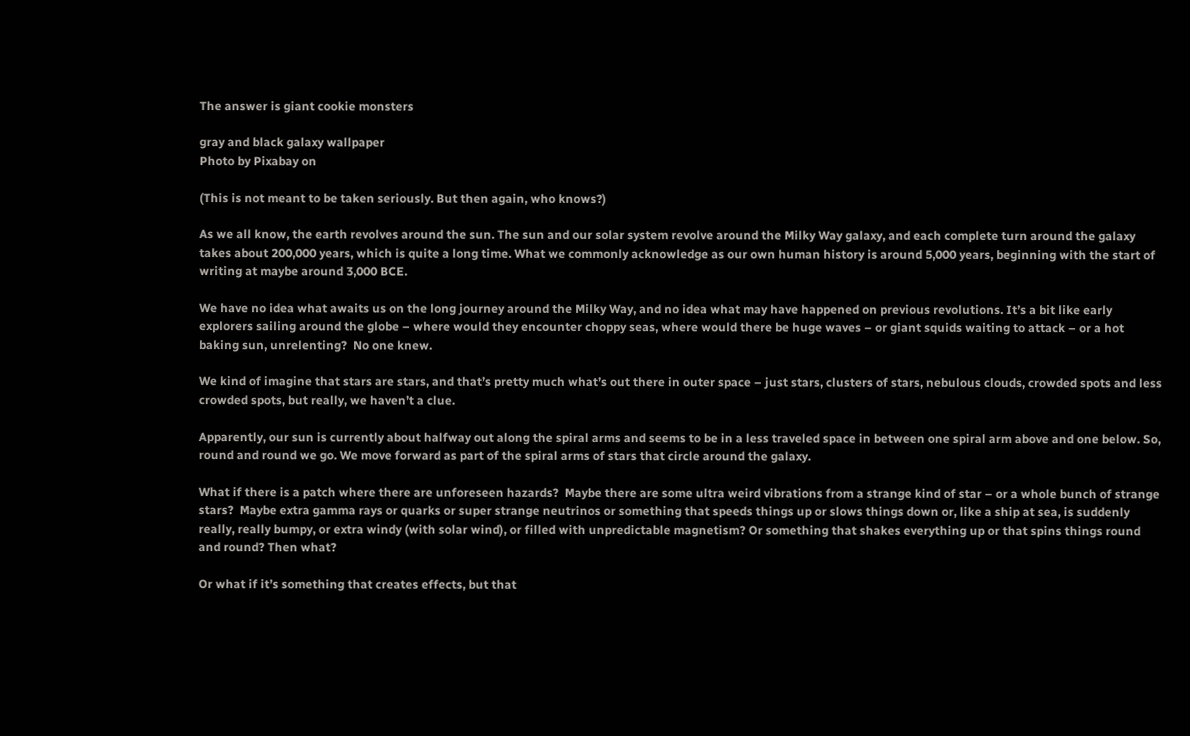The answer is giant cookie monsters

gray and black galaxy wallpaper
Photo by Pixabay on

(This is not meant to be taken seriously. But then again, who knows?)

As we all know, the earth revolves around the sun. The sun and our solar system revolve around the Milky Way galaxy, and each complete turn around the galaxy takes about 200,000 years, which is quite a long time. What we commonly acknowledge as our own human history is around 5,000 years, beginning with the start of writing at maybe around 3,000 BCE.

We have no idea what awaits us on the long journey around the Milky Way, and no idea what may have happened on previous revolutions. It’s a bit like early explorers sailing around the globe – where would they encounter choppy seas, where would there be huge waves – or giant squids waiting to attack – or a hot baking sun, unrelenting?  No one knew.

We kind of imagine that stars are stars, and that’s pretty much what’s out there in outer space – just stars, clusters of stars, nebulous clouds, crowded spots and less crowded spots, but really, we haven’t a clue.

Apparently, our sun is currently about halfway out along the spiral arms and seems to be in a less traveled space in between one spiral arm above and one below. So, round and round we go. We move forward as part of the spiral arms of stars that circle around the galaxy.

What if there is a patch where there are unforeseen hazards?  Maybe there are some ultra weird vibrations from a strange kind of star – or a whole bunch of strange stars?  Maybe extra gamma rays or quarks or super strange neutrinos or something that speeds things up or slows things down or, like a ship at sea, is suddenly really, really bumpy, or extra windy (with solar wind), or filled with unpredictable magnetism? Or something that shakes everything up or that spins things round and round? Then what?

Or what if it’s something that creates effects, but that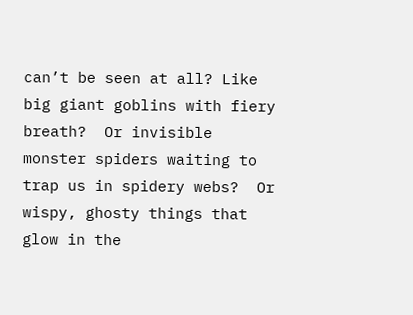can’t be seen at all? Like big giant goblins with fiery breath?  Or invisible monster spiders waiting to trap us in spidery webs?  Or wispy, ghosty things that glow in the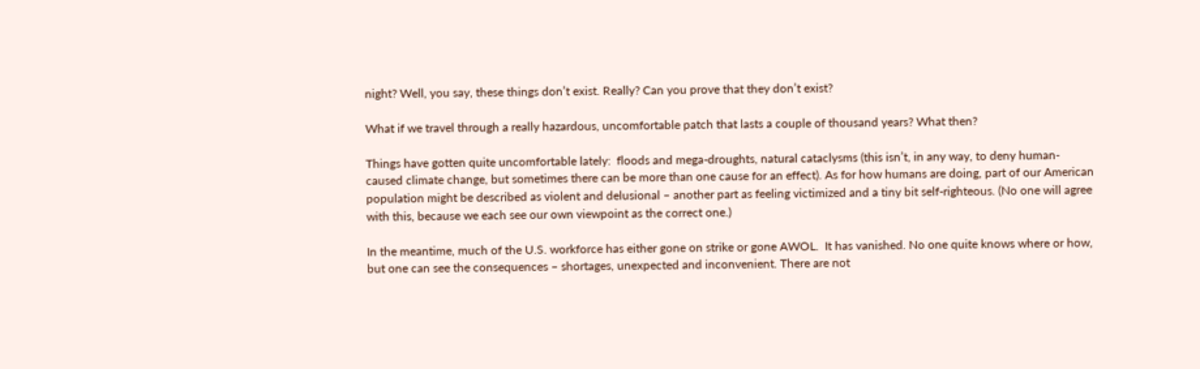night? Well, you say, these things don’t exist. Really? Can you prove that they don’t exist?

What if we travel through a really hazardous, uncomfortable patch that lasts a couple of thousand years? What then?

Things have gotten quite uncomfortable lately:  floods and mega-droughts, natural cataclysms (this isn’t, in any way, to deny human-caused climate change, but sometimes there can be more than one cause for an effect). As for how humans are doing, part of our American population might be described as violent and delusional – another part as feeling victimized and a tiny bit self-righteous. (No one will agree with this, because we each see our own viewpoint as the correct one.)

In the meantime, much of the U.S. workforce has either gone on strike or gone AWOL.  It has vanished. No one quite knows where or how, but one can see the consequences – shortages, unexpected and inconvenient. There are not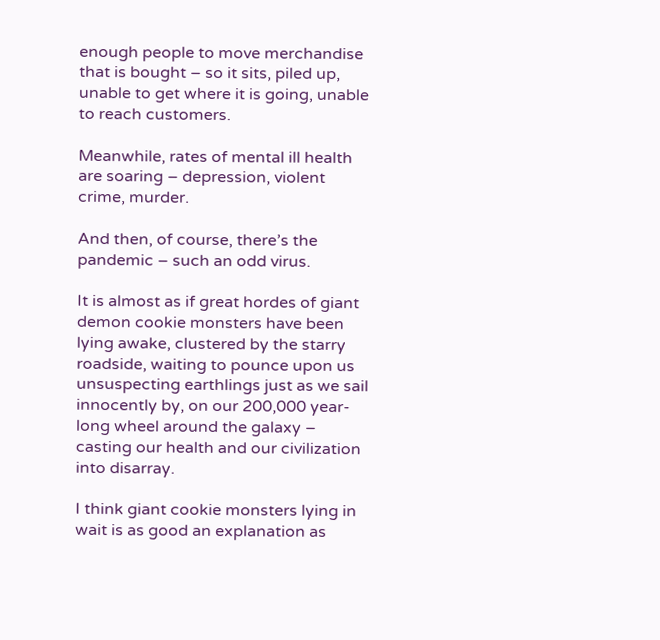enough people to move merchandise that is bought – so it sits, piled up, unable to get where it is going, unable to reach customers.

Meanwhile, rates of mental ill health are soaring – depression, violent crime, murder.

And then, of course, there’s the pandemic – such an odd virus.

It is almost as if great hordes of giant demon cookie monsters have been lying awake, clustered by the starry roadside, waiting to pounce upon us unsuspecting earthlings just as we sail innocently by, on our 200,000 year-long wheel around the galaxy – casting our health and our civilization into disarray.

I think giant cookie monsters lying in wait is as good an explanation as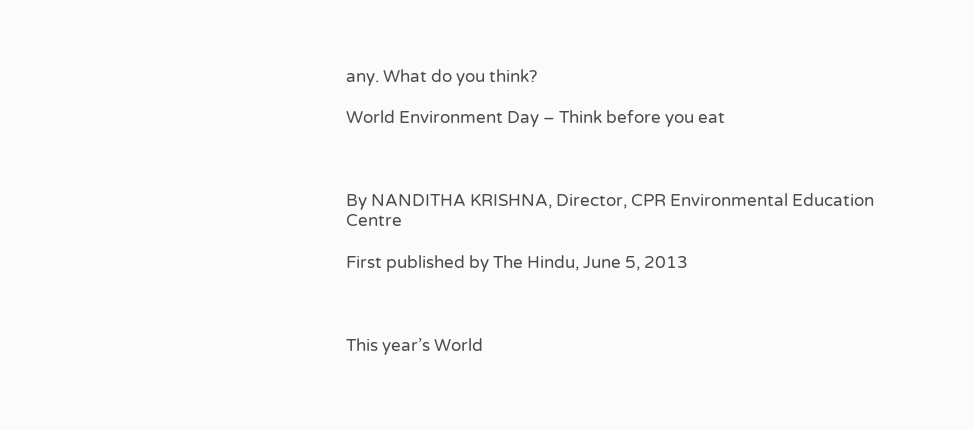any. What do you think?

World Environment Day – Think before you eat



By NANDITHA KRISHNA, Director, CPR Environmental Education Centre

First published by The Hindu, June 5, 2013



This year’s World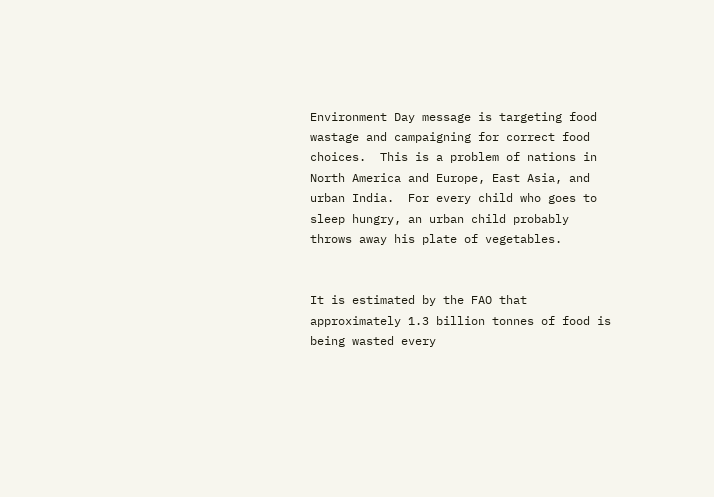Environment Day message is targeting food wastage and campaigning for correct food choices.  This is a problem of nations in North America and Europe, East Asia, and urban India.  For every child who goes to sleep hungry, an urban child probably throws away his plate of vegetables.


It is estimated by the FAO that approximately 1.3 billion tonnes of food is being wasted every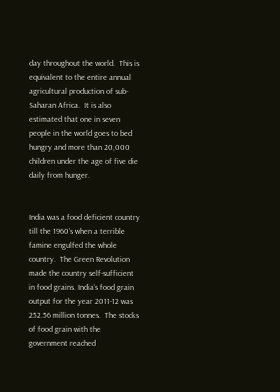day throughout the world.  This is equivalent to the entire annual agricultural production of sub-Saharan Africa.  It is also estimated that one in seven people in the world goes to bed hungry and more than 20,000 children under the age of five die daily from hunger.


India was a food deficient country till the 1960’s when a terrible famine engulfed the whole country.  The Green Revolution made the country self-sufficient in food grains. India’s food grain output for the year 2011-12 was 252.56 million tonnes.  The stocks of food grain with the government reached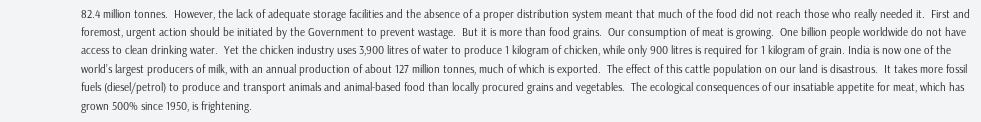82.4 million tonnes.  However, the lack of adequate storage facilities and the absence of a proper distribution system meant that much of the food did not reach those who really needed it.  First and foremost, urgent action should be initiated by the Government to prevent wastage.  But it is more than food grains.  Our consumption of meat is growing.  One billion people worldwide do not have access to clean drinking water.  Yet the chicken industry uses 3,900 litres of water to produce 1 kilogram of chicken, while only 900 litres is required for 1 kilogram of grain. India is now one of the world’s largest producers of milk, with an annual production of about 127 million tonnes, much of which is exported.  The effect of this cattle population on our land is disastrous.  It takes more fossil fuels (diesel/petrol) to produce and transport animals and animal-based food than locally procured grains and vegetables.  The ecological consequences of our insatiable appetite for meat, which has grown 500% since 1950, is frightening.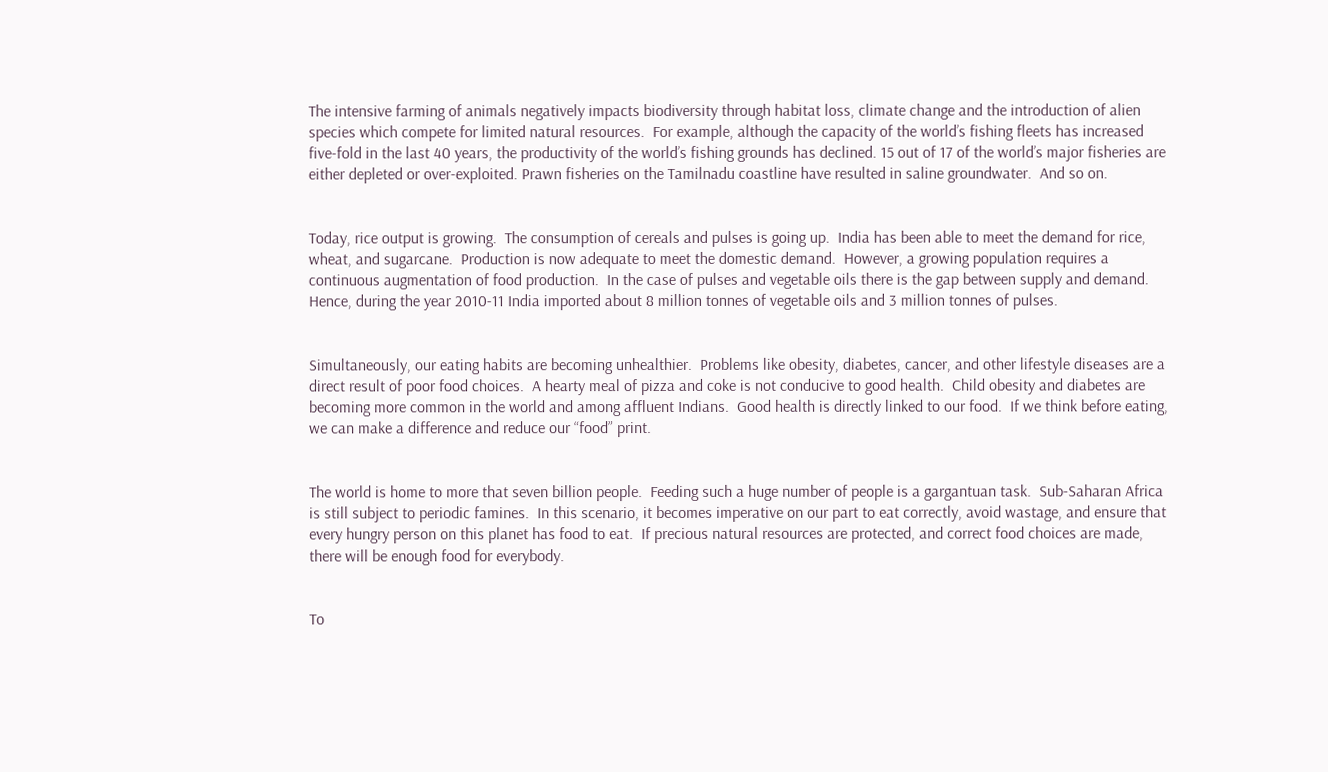The intensive farming of animals negatively impacts biodiversity through habitat loss, climate change and the introduction of alien species which compete for limited natural resources.  For example, although the capacity of the world’s fishing fleets has increased five-fold in the last 40 years, the productivity of the world’s fishing grounds has declined. 15 out of 17 of the world’s major fisheries are either depleted or over-exploited. Prawn fisheries on the Tamilnadu coastline have resulted in saline groundwater.  And so on.


Today, rice output is growing.  The consumption of cereals and pulses is going up.  India has been able to meet the demand for rice, wheat, and sugarcane.  Production is now adequate to meet the domestic demand.  However, a growing population requires a continuous augmentation of food production.  In the case of pulses and vegetable oils there is the gap between supply and demand. Hence, during the year 2010-11 India imported about 8 million tonnes of vegetable oils and 3 million tonnes of pulses.


Simultaneously, our eating habits are becoming unhealthier.  Problems like obesity, diabetes, cancer, and other lifestyle diseases are a direct result of poor food choices.  A hearty meal of pizza and coke is not conducive to good health.  Child obesity and diabetes are becoming more common in the world and among affluent Indians.  Good health is directly linked to our food.  If we think before eating, we can make a difference and reduce our “food” print.


The world is home to more that seven billion people.  Feeding such a huge number of people is a gargantuan task.  Sub-Saharan Africa is still subject to periodic famines.  In this scenario, it becomes imperative on our part to eat correctly, avoid wastage, and ensure that every hungry person on this planet has food to eat.  If precious natural resources are protected, and correct food choices are made, there will be enough food for everybody.


To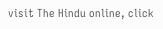visit The Hindu online, click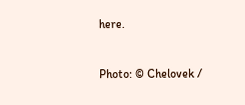here.


Photo: © Chelovek /